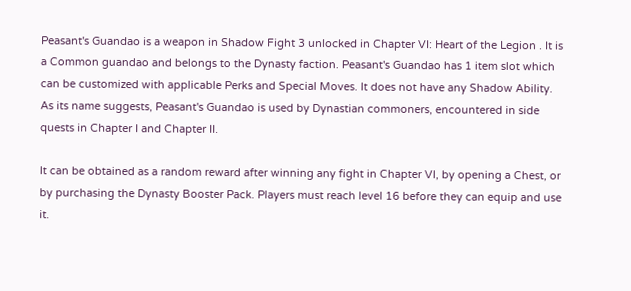Peasant's Guandao is a weapon in Shadow Fight 3 unlocked in Chapter VI: Heart of the Legion . It is a Common guandao and belongs to the Dynasty faction. Peasant's Guandao has 1 item slot which can be customized with applicable Perks and Special Moves. It does not have any Shadow Ability. As its name suggests, Peasant's Guandao is used by Dynastian commoners, encountered in side quests in Chapter I and Chapter II.

It can be obtained as a random reward after winning any fight in Chapter VI, by opening a Chest, or by purchasing the Dynasty Booster Pack. Players must reach level 16 before they can equip and use it.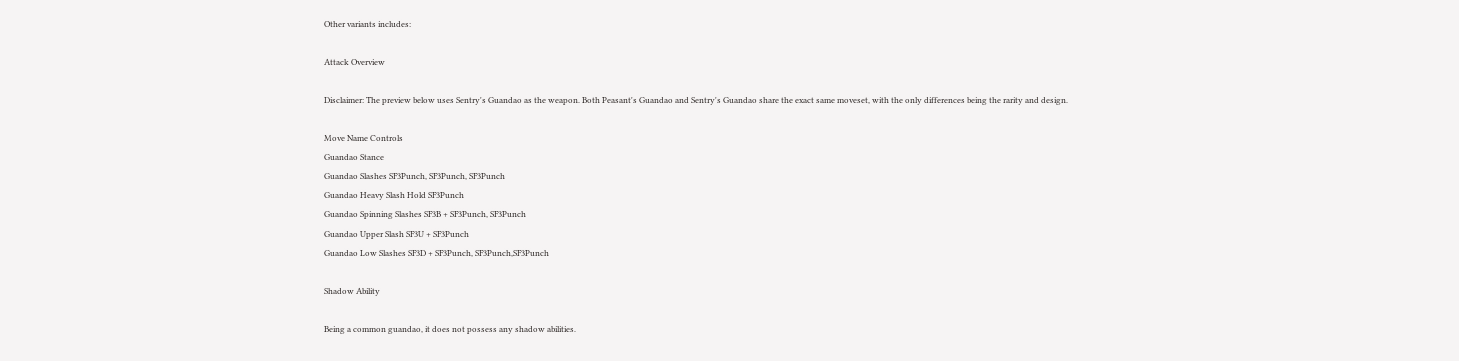Other variants includes:

Attack Overview

Disclaimer: The preview below uses Sentry's Guandao as the weapon. Both Peasant's Guandao and Sentry's Guandao share the exact same moveset, with the only differences being the rarity and design.

Move Name Controls
Guandao Stance
Guandao Slashes SF3Punch, SF3Punch, SF3Punch
Guandao Heavy Slash Hold SF3Punch
Guandao Spinning Slashes SF3B + SF3Punch, SF3Punch
Guandao Upper Slash SF3U + SF3Punch
Guandao Low Slashes SF3D + SF3Punch, SF3Punch,SF3Punch

Shadow Ability

Being a common guandao, it does not possess any shadow abilities.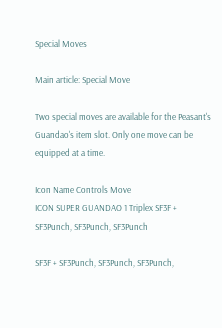Special Moves

Main article: Special Move

Two special moves are available for the Peasant's Guandao's item slot. Only one move can be equipped at a time.

Icon Name Controls Move
ICON SUPER GUANDAO 1 Triplex SF3F + SF3Punch, SF3Punch, SF3Punch

SF3F + SF3Punch, SF3Punch, SF3Punch,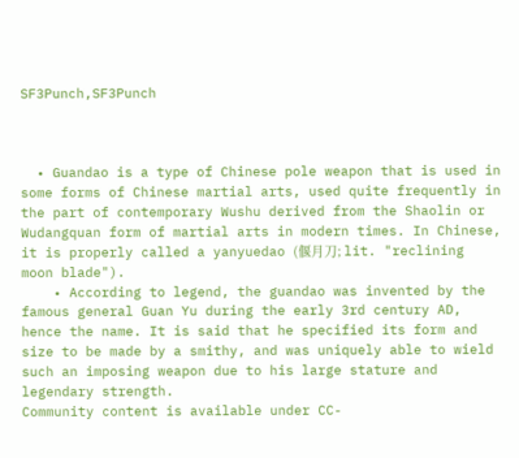SF3Punch,SF3Punch



  • Guandao is a type of Chinese pole weapon that is used in some forms of Chinese martial arts, used quite frequently in the part of contemporary Wushu derived from the Shaolin or Wudangquan form of martial arts in modern times. In Chinese, it is properly called a yanyuedao (偃月刀; lit. "reclining moon blade").
    • According to legend, the guandao was invented by the famous general Guan Yu during the early 3rd century AD, hence the name. It is said that he specified its form and size to be made by a smithy, and was uniquely able to wield such an imposing weapon due to his large stature and legendary strength.
Community content is available under CC-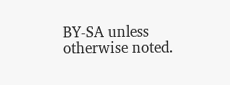BY-SA unless otherwise noted.